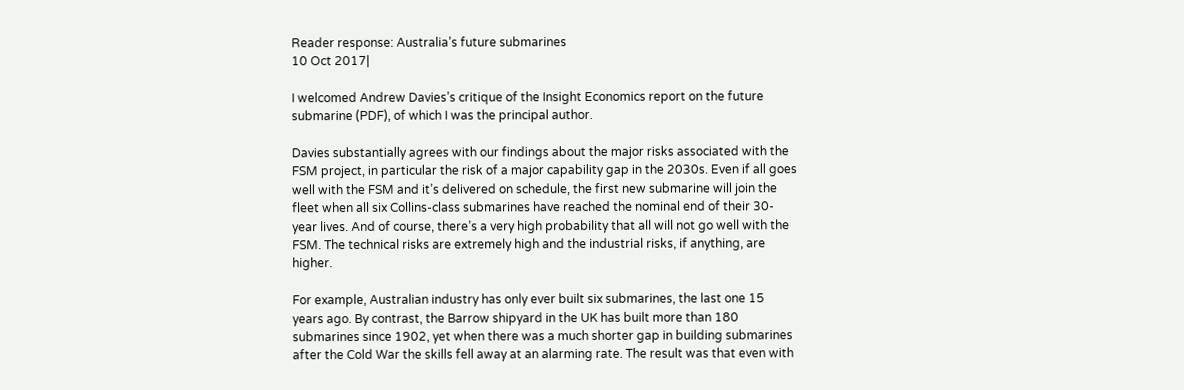Reader response: Australia’s future submarines
10 Oct 2017|

I welcomed Andrew Davies’s critique of the Insight Economics report on the future submarine (PDF), of which I was the principal author.

Davies substantially agrees with our findings about the major risks associated with the FSM project, in particular the risk of a major capability gap in the 2030s. Even if all goes well with the FSM and it’s delivered on schedule, the first new submarine will join the fleet when all six Collins-class submarines have reached the nominal end of their 30-year lives. And of course, there’s a very high probability that all will not go well with the FSM. The technical risks are extremely high and the industrial risks, if anything, are higher.

For example, Australian industry has only ever built six submarines, the last one 15 years ago. By contrast, the Barrow shipyard in the UK has built more than 180 submarines since 1902, yet when there was a much shorter gap in building submarines after the Cold War the skills fell away at an alarming rate. The result was that even with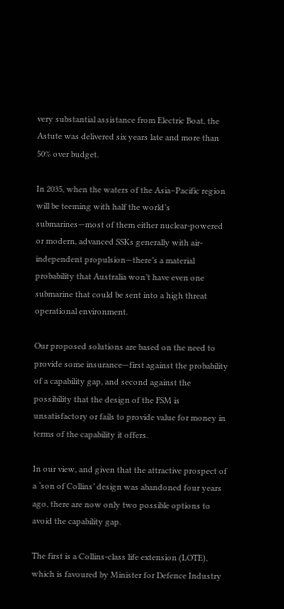very substantial assistance from Electric Boat, the Astute was delivered six years late and more than 50% over budget.

In 2035, when the waters of the Asia–Pacific region will be teeming with half the world’s submarines—most of them either nuclear-powered or modern, advanced SSKs generally with air-independent propulsion—there’s a material probability that Australia won’t have even one submarine that could be sent into a high threat operational environment.

Our proposed solutions are based on the need to provide some insurance—first against the probability of a capability gap, and second against the possibility that the design of the FSM is unsatisfactory or fails to provide value for money in terms of the capability it offers.

In our view, and given that the attractive prospect of a ‘son of Collins’ design was abandoned four years ago, there are now only two possible options to avoid the capability gap.

The first is a Collins-class life extension (LOTE), which is favoured by Minister for Defence Industry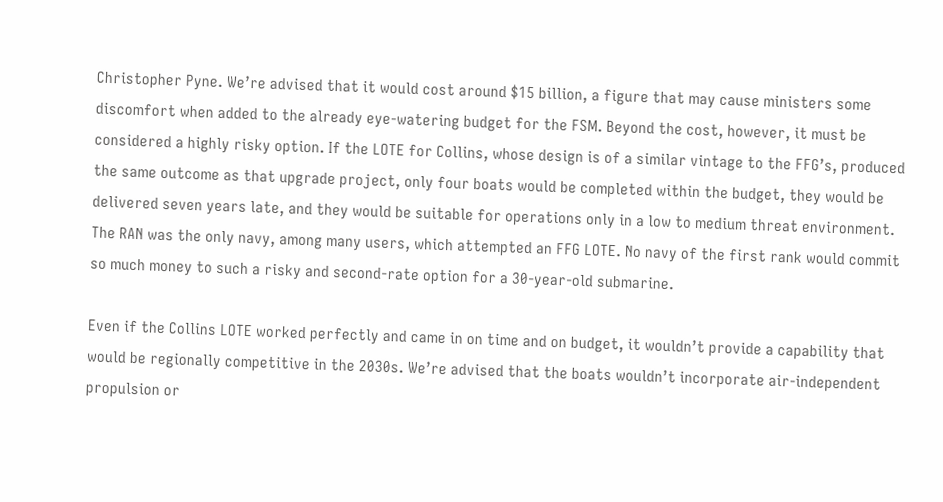Christopher Pyne. We’re advised that it would cost around $15 billion, a figure that may cause ministers some discomfort when added to the already eye-watering budget for the FSM. Beyond the cost, however, it must be considered a highly risky option. If the LOTE for Collins, whose design is of a similar vintage to the FFG’s, produced the same outcome as that upgrade project, only four boats would be completed within the budget, they would be delivered seven years late, and they would be suitable for operations only in a low to medium threat environment. The RAN was the only navy, among many users, which attempted an FFG LOTE. No navy of the first rank would commit so much money to such a risky and second-rate option for a 30-year-old submarine.

Even if the Collins LOTE worked perfectly and came in on time and on budget, it wouldn’t provide a capability that would be regionally competitive in the 2030s. We’re advised that the boats wouldn’t incorporate air-independent propulsion or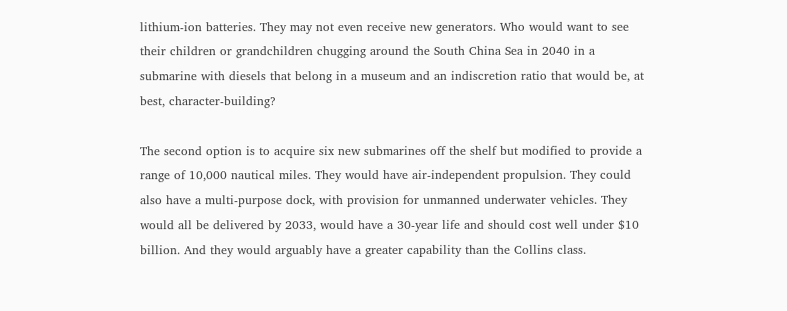lithium-ion batteries. They may not even receive new generators. Who would want to see their children or grandchildren chugging around the South China Sea in 2040 in a submarine with diesels that belong in a museum and an indiscretion ratio that would be, at best, character-building?

The second option is to acquire six new submarines off the shelf but modified to provide a range of 10,000 nautical miles. They would have air-independent propulsion. They could also have a multi-purpose dock, with provision for unmanned underwater vehicles. They would all be delivered by 2033, would have a 30-year life and should cost well under $10 billion. And they would arguably have a greater capability than the Collins class.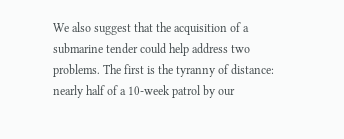We also suggest that the acquisition of a submarine tender could help address two problems. The first is the tyranny of distance: nearly half of a 10-week patrol by our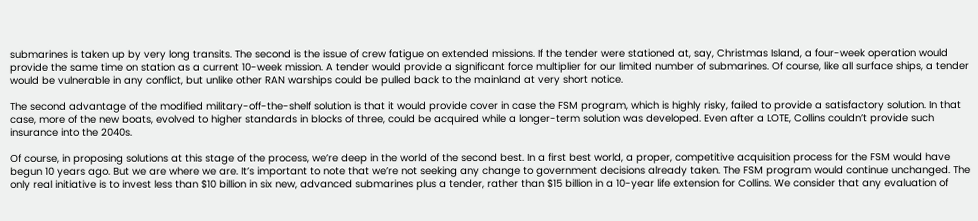submarines is taken up by very long transits. The second is the issue of crew fatigue on extended missions. If the tender were stationed at, say, Christmas Island, a four-week operation would provide the same time on station as a current 10-week mission. A tender would provide a significant force multiplier for our limited number of submarines. Of course, like all surface ships, a tender would be vulnerable in any conflict, but unlike other RAN warships could be pulled back to the mainland at very short notice.

The second advantage of the modified military-off-the-shelf solution is that it would provide cover in case the FSM program, which is highly risky, failed to provide a satisfactory solution. In that case, more of the new boats, evolved to higher standards in blocks of three, could be acquired while a longer-term solution was developed. Even after a LOTE, Collins couldn’t provide such insurance into the 2040s.

Of course, in proposing solutions at this stage of the process, we’re deep in the world of the second best. In a first best world, a proper, competitive acquisition process for the FSM would have begun 10 years ago. But we are where we are. It’s important to note that we’re not seeking any change to government decisions already taken. The FSM program would continue unchanged. The only real initiative is to invest less than $10 billion in six new, advanced submarines plus a tender, rather than $15 billion in a 10-year life extension for Collins. We consider that any evaluation of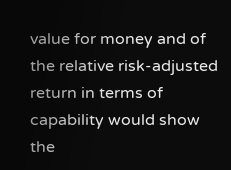value for money and of the relative risk-adjusted return in terms of capability would show the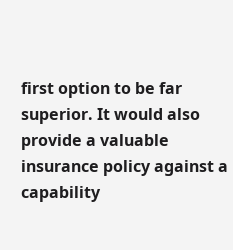first option to be far superior. It would also provide a valuable insurance policy against a capability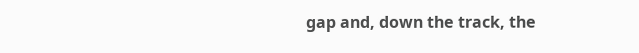gap and, down the track, the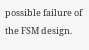possible failure of the FSM design.